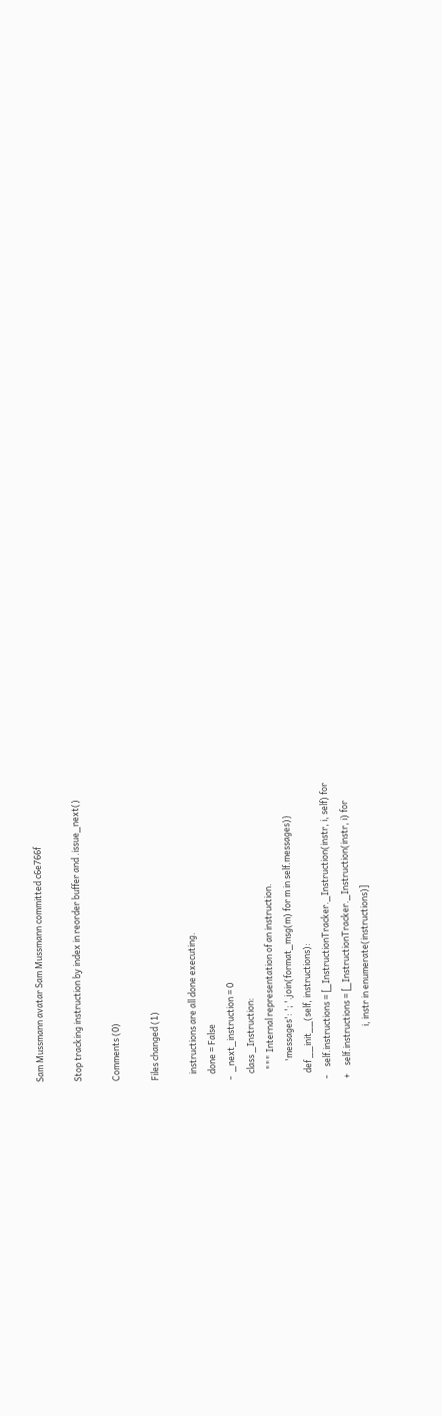Sam Mussmann avatar Sam Mussmann committed c6e766f

Stop tracking instruction by index in reorder buffer and .issue_next()

Comments (0)

Files changed (1)

   instructions are all done executing.
   done = False
-  _next_instruction = 0
   class _Instruction:
     """ Internal representation of an instruction.
         'messages': '; '.join(format_msg(m) for m in self.messages)}
   def __init__(self, instructions):
-    self.instructions = [_InstructionTracker._Instruction(instr, i, self) for
+    self.instructions = [_InstructionTracker._Instruction(instr, i) for
                          i, instr in enumerate(instructions)]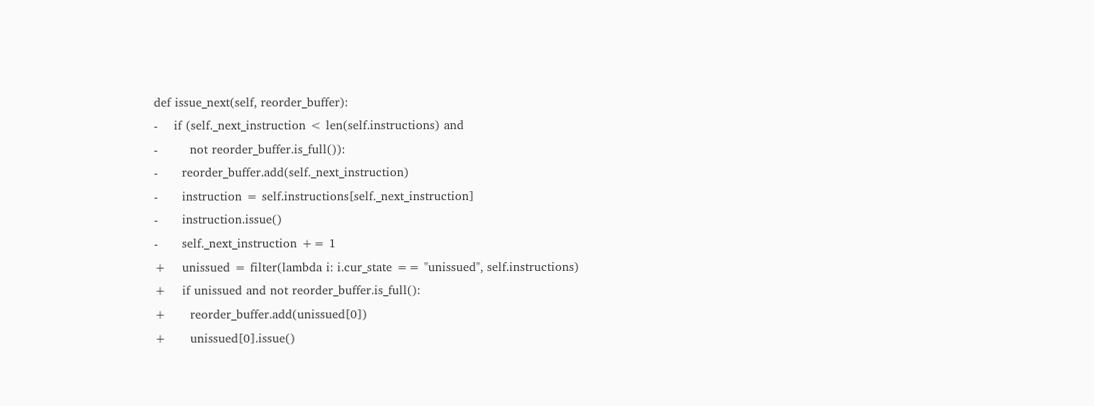def issue_next(self, reorder_buffer):
-    if (self._next_instruction < len(self.instructions) and
-        not reorder_buffer.is_full()):
-      reorder_buffer.add(self._next_instruction)
-      instruction = self.instructions[self._next_instruction]
-      instruction.issue()
-      self._next_instruction += 1
+    unissued = filter(lambda i: i.cur_state == "unissued", self.instructions)
+    if unissued and not reorder_buffer.is_full():
+      reorder_buffer.add(unissued[0])
+      unissued[0].issue()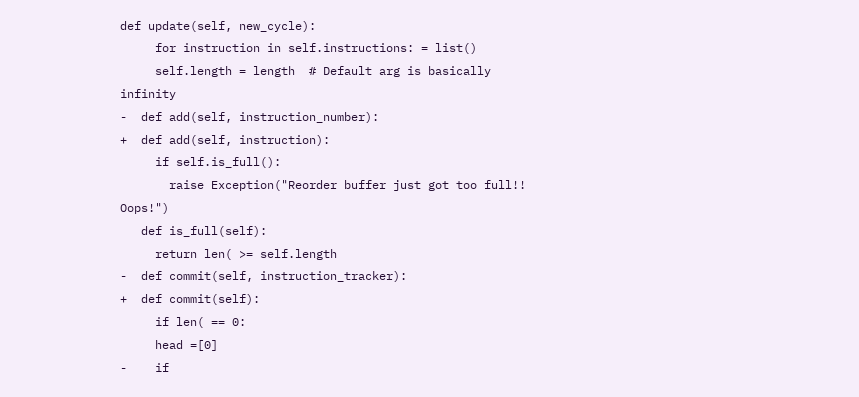def update(self, new_cycle):
     for instruction in self.instructions: = list()
     self.length = length  # Default arg is basically infinity
-  def add(self, instruction_number):
+  def add(self, instruction):
     if self.is_full():
       raise Exception("Reorder buffer just got too full!! Oops!")
   def is_full(self):
     return len( >= self.length
-  def commit(self, instruction_tracker):
+  def commit(self):
     if len( == 0:
     head =[0]
-    if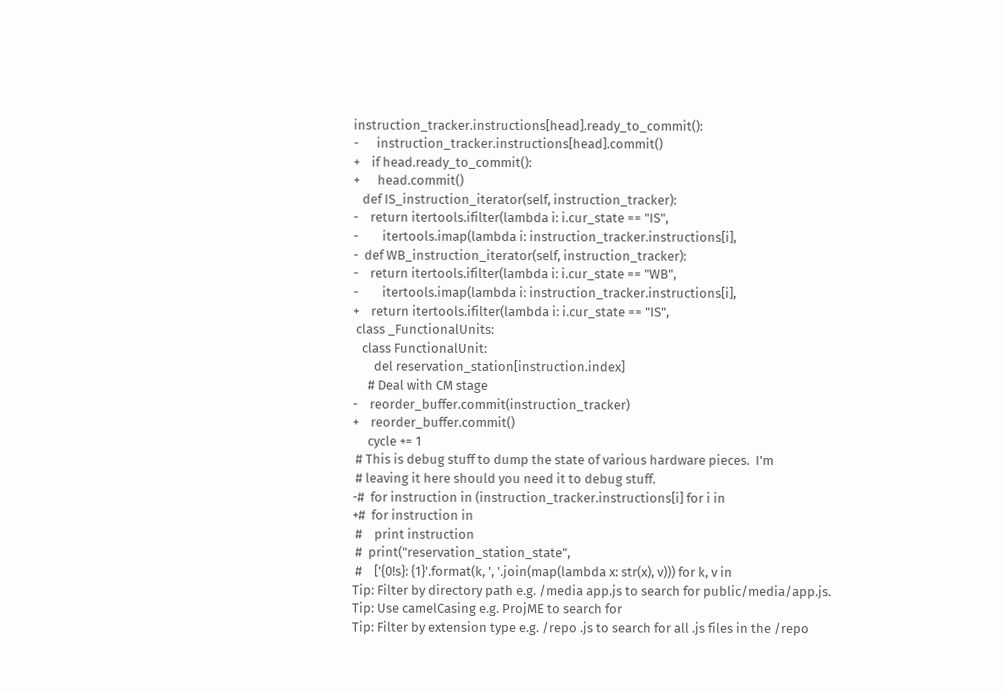instruction_tracker.instructions[head].ready_to_commit():
-      instruction_tracker.instructions[head].commit()
+    if head.ready_to_commit():
+      head.commit()
   def IS_instruction_iterator(self, instruction_tracker):
-    return itertools.ifilter(lambda i: i.cur_state == "IS",
-        itertools.imap(lambda i: instruction_tracker.instructions[i],
-  def WB_instruction_iterator(self, instruction_tracker):
-    return itertools.ifilter(lambda i: i.cur_state == "WB",
-        itertools.imap(lambda i: instruction_tracker.instructions[i],
+    return itertools.ifilter(lambda i: i.cur_state == "IS",
 class _FunctionalUnits:
   class FunctionalUnit:
       del reservation_station[instruction.index]
     # Deal with CM stage
-    reorder_buffer.commit(instruction_tracker)
+    reorder_buffer.commit()
     cycle += 1
 # This is debug stuff to dump the state of various hardware pieces.  I'm
 # leaving it here should you need it to debug stuff.
-#  for instruction in (instruction_tracker.instructions[i] for i in
+#  for instruction in
 #    print instruction
 #  print("reservation_station_state",
 #    ['{0!s}: {1}'.format(k, ', '.join(map(lambda x: str(x), v))) for k, v in
Tip: Filter by directory path e.g. /media app.js to search for public/media/app.js.
Tip: Use camelCasing e.g. ProjME to search for
Tip: Filter by extension type e.g. /repo .js to search for all .js files in the /repo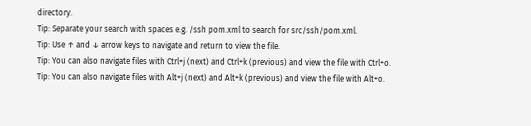directory.
Tip: Separate your search with spaces e.g. /ssh pom.xml to search for src/ssh/pom.xml.
Tip: Use ↑ and ↓ arrow keys to navigate and return to view the file.
Tip: You can also navigate files with Ctrl+j (next) and Ctrl+k (previous) and view the file with Ctrl+o.
Tip: You can also navigate files with Alt+j (next) and Alt+k (previous) and view the file with Alt+o.